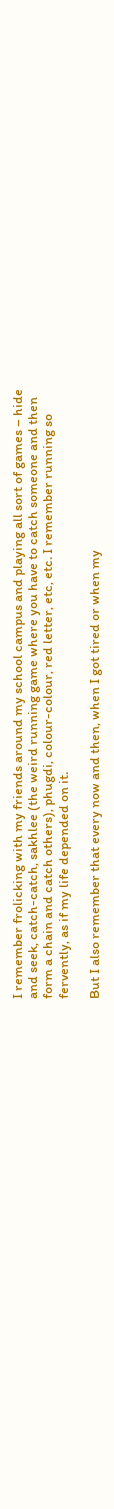I remember frolicking with my friends around my school campus and playing all sort of games – hide and seek, catch-catch, sakhlee (the weird running game where you have to catch someone and then form a chain and catch others), phugdi, colour-colour, red letter, etc, etc. I remember running so fervently, as if my life depended on it.

But I also remember that every now and then, when I got tired or when my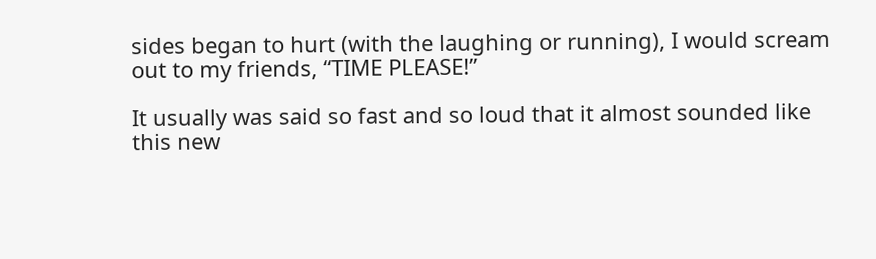sides began to hurt (with the laughing or running), I would scream out to my friends, “TIME PLEASE!”

It usually was said so fast and so loud that it almost sounded like this new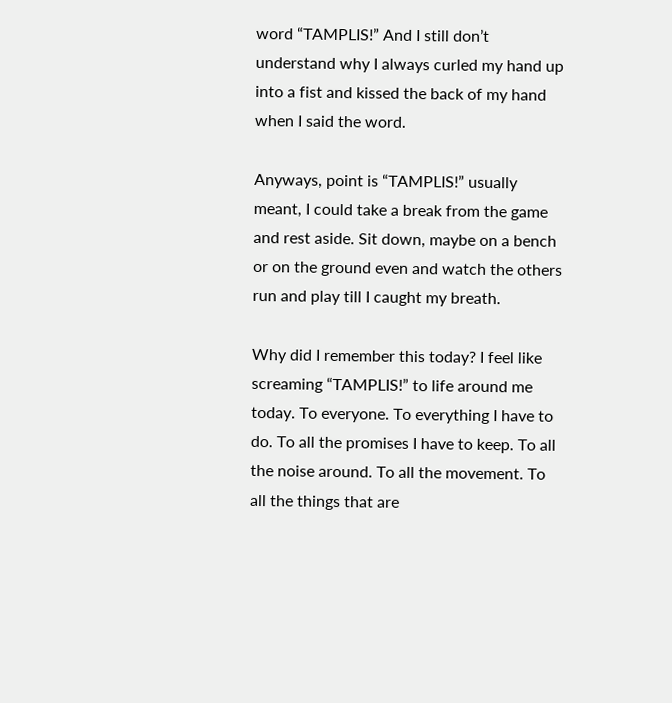word “TAMPLIS!” And I still don’t understand why I always curled my hand up into a fist and kissed the back of my hand when I said the word.

Anyways, point is “TAMPLIS!” usually meant, I could take a break from the game and rest aside. Sit down, maybe on a bench or on the ground even and watch the others run and play till I caught my breath.

Why did I remember this today? I feel like screaming “TAMPLIS!” to life around me today. To everyone. To everything I have to do. To all the promises I have to keep. To all the noise around. To all the movement. To all the things that are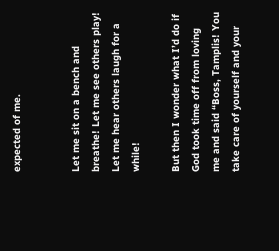expected of me.


Let me sit on a bench and breathe! Let me see others play! Let me hear others laugh for a while!

But then I wonder what I’d do if God took time off from loving me and said “Boss, Tamplis! You take care of yourself and your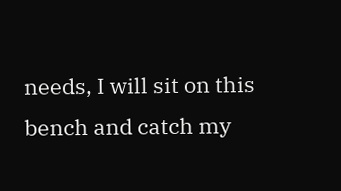needs, I will sit on this bench and catch my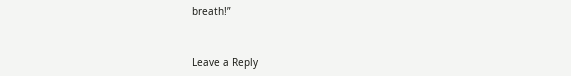breath!”


Leave a Reply